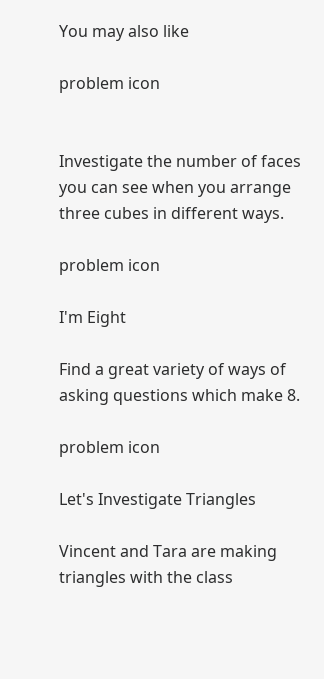You may also like

problem icon


Investigate the number of faces you can see when you arrange three cubes in different ways.

problem icon

I'm Eight

Find a great variety of ways of asking questions which make 8.

problem icon

Let's Investigate Triangles

Vincent and Tara are making triangles with the class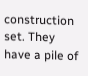construction set. They have a pile of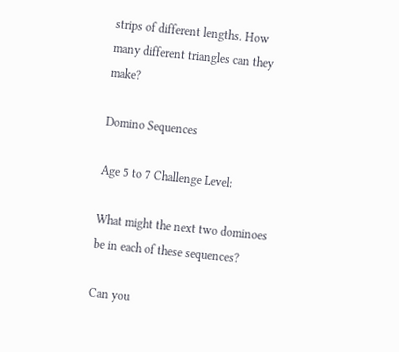strips of different lengths. How many different triangles can they make?

Domino Sequences

Age 5 to 7 Challenge Level:

What might the next two dominoes be in each of these sequences?

Can you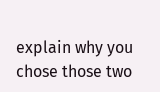explain why you chose those two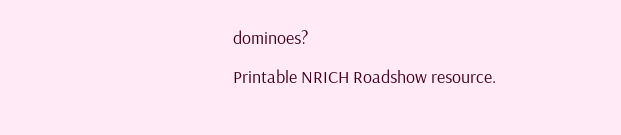dominoes?

Printable NRICH Roadshow resource.